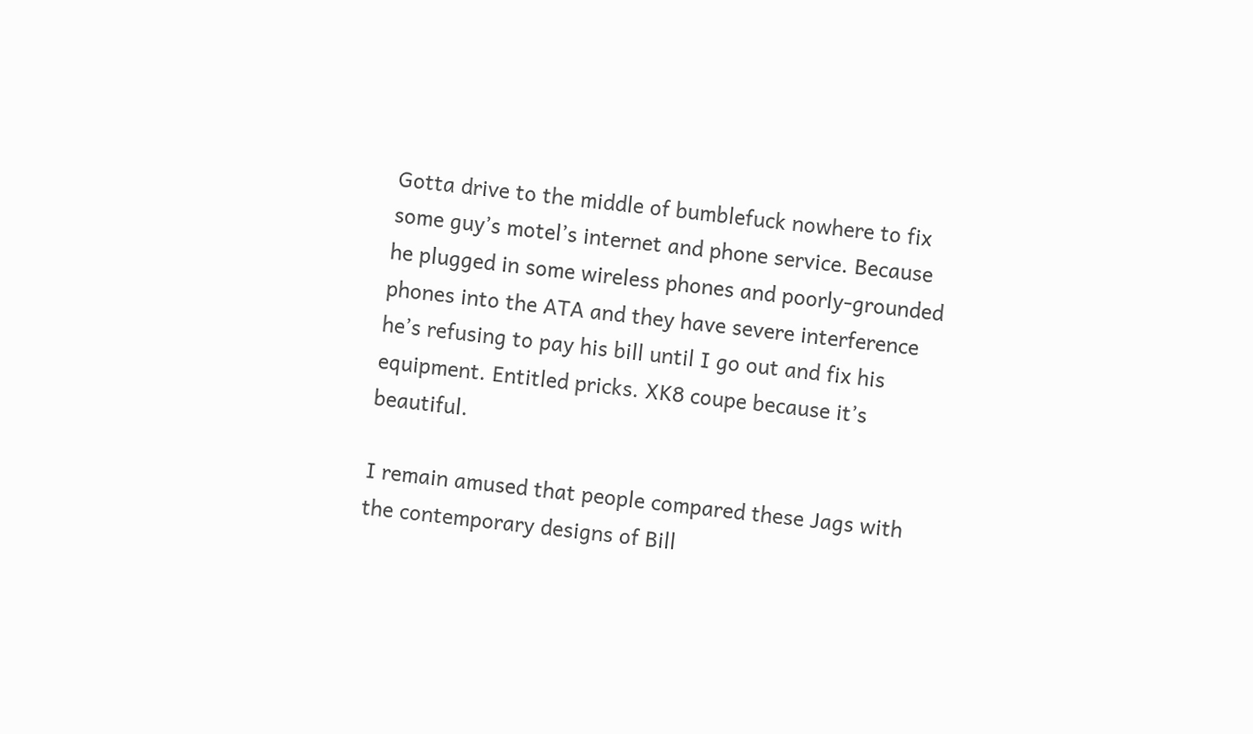Gotta drive to the middle of bumblefuck nowhere to fix some guy’s motel’s internet and phone service. Because he plugged in some wireless phones and poorly-grounded phones into the ATA and they have severe interference he’s refusing to pay his bill until I go out and fix his equipment. Entitled pricks. XK8 coupe because it’s beautiful.

I remain amused that people compared these Jags with the contemporary designs of Bill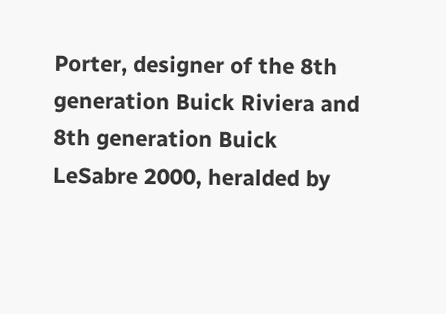Porter, designer of the 8th generation Buick Riviera and 8th generation Buick LeSabre 2000, heralded by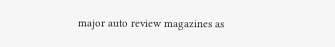major auto review magazines as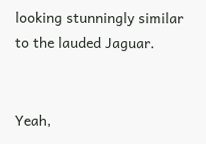looking stunningly similar to the lauded Jaguar.


Yeah,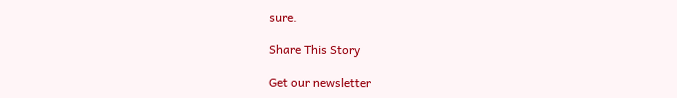sure.

Share This Story

Get our newsletter